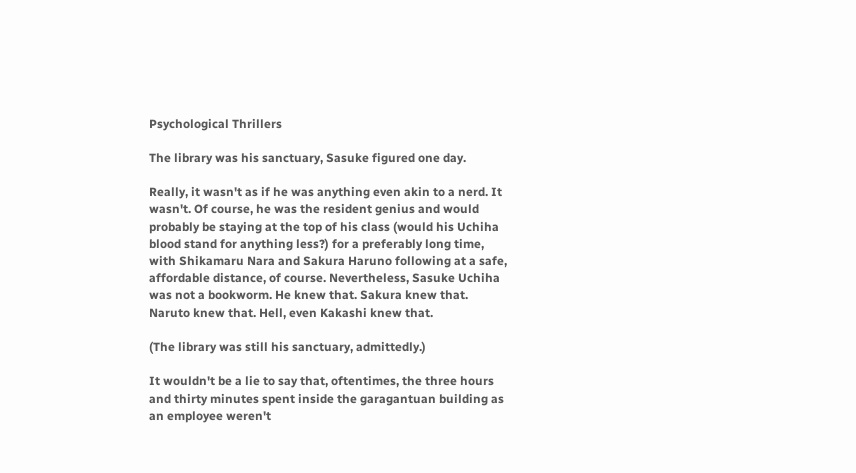Psychological Thrillers

The library was his sanctuary, Sasuke figured one day.

Really, it wasn't as if he was anything even akin to a nerd. It wasn't. Of course, he was the resident genius and would probably be staying at the top of his class (would his Uchiha blood stand for anything less?) for a preferably long time, with Shikamaru Nara and Sakura Haruno following at a safe, affordable distance, of course. Nevertheless, Sasuke Uchiha was not a bookworm. He knew that. Sakura knew that. Naruto knew that. Hell, even Kakashi knew that.

(The library was still his sanctuary, admittedly.)

It wouldn't be a lie to say that, oftentimes, the three hours and thirty minutes spent inside the garagantuan building as an employee weren't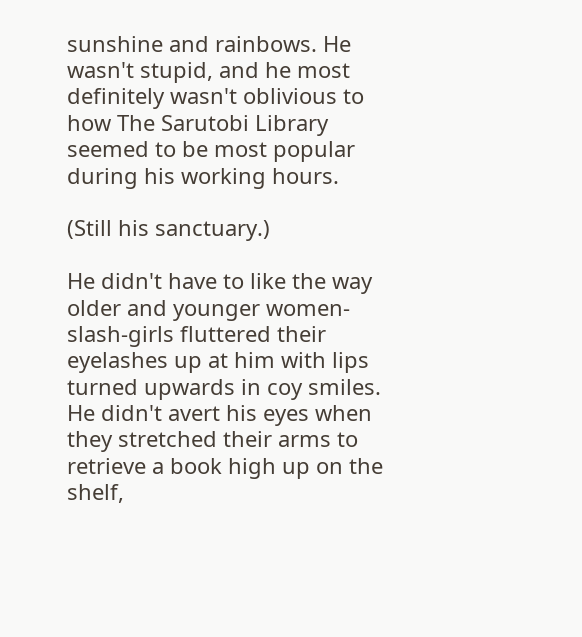sunshine and rainbows. He wasn't stupid, and he most definitely wasn't oblivious to how The Sarutobi Library seemed to be most popular during his working hours.

(Still his sanctuary.)

He didn't have to like the way older and younger women-slash-girls fluttered their eyelashes up at him with lips turned upwards in coy smiles. He didn't avert his eyes when they stretched their arms to retrieve a book high up on the shelf,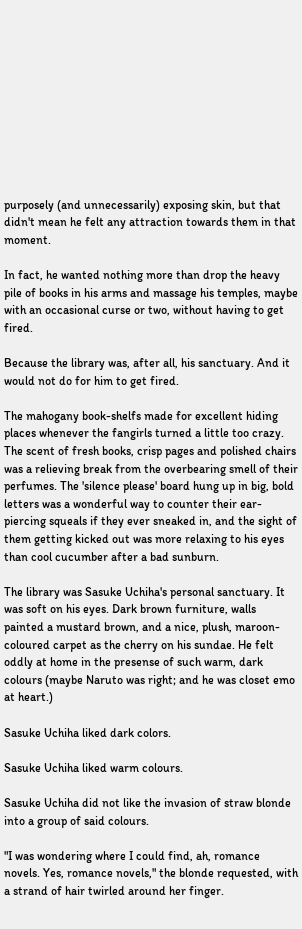purposely (and unnecessarily) exposing skin, but that didn't mean he felt any attraction towards them in that moment.

In fact, he wanted nothing more than drop the heavy pile of books in his arms and massage his temples, maybe with an occasional curse or two, without having to get fired.

Because the library was, after all, his sanctuary. And it would not do for him to get fired.

The mahogany book-shelfs made for excellent hiding places whenever the fangirls turned a little too crazy. The scent of fresh books, crisp pages and polished chairs was a relieving break from the overbearing smell of their perfumes. The 'silence please' board hung up in big, bold letters was a wonderful way to counter their ear-piercing squeals if they ever sneaked in, and the sight of them getting kicked out was more relaxing to his eyes than cool cucumber after a bad sunburn.

The library was Sasuke Uchiha's personal sanctuary. It was soft on his eyes. Dark brown furniture, walls painted a mustard brown, and a nice, plush, maroon-coloured carpet as the cherry on his sundae. He felt oddly at home in the presense of such warm, dark colours (maybe Naruto was right; and he was closet emo at heart.)

Sasuke Uchiha liked dark colors.

Sasuke Uchiha liked warm colours.

Sasuke Uchiha did not like the invasion of straw blonde into a group of said colours.

"I was wondering where I could find, ah, romance novels. Yes, romance novels," the blonde requested, with a strand of hair twirled around her finger.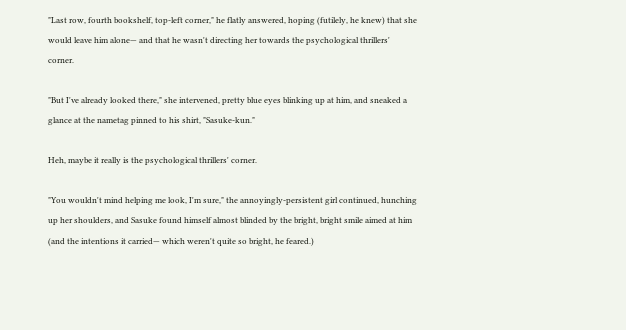"Last row, fourth bookshelf, top-left corner," he flatly answered, hoping (futilely, he knew) that she would leave him alone— and that he wasn't directing her towards the psychological thrillers' corner.

"But I've already looked there," she intervened, pretty blue eyes blinking up at him, and sneaked a glance at the nametag pinned to his shirt, "Sasuke-kun."

Heh, maybe it really is the psychological thrillers' corner.

"You wouldn't mind helping me look, I'm sure," the annoyingly-persistent girl continued, hunching up her shoulders, and Sasuke found himself almost blinded by the bright, bright smile aimed at him (and the intentions it carried— which weren't quite so bright, he feared.)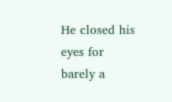He closed his eyes for barely a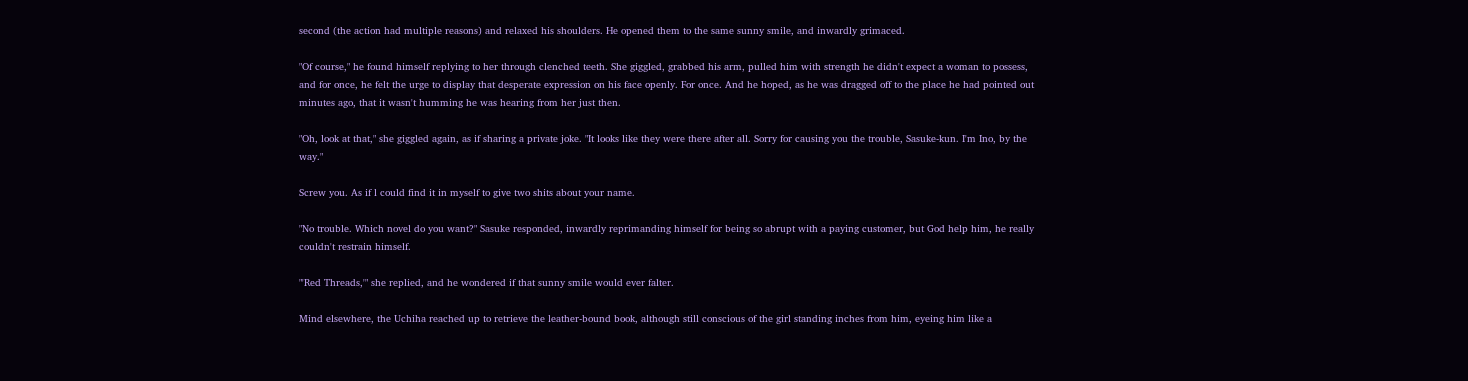second (the action had multiple reasons) and relaxed his shoulders. He opened them to the same sunny smile, and inwardly grimaced.

"Of course," he found himself replying to her through clenched teeth. She giggled, grabbed his arm, pulled him with strength he didn't expect a woman to possess, and for once, he felt the urge to display that desperate expression on his face openly. For once. And he hoped, as he was dragged off to the place he had pointed out minutes ago, that it wasn't humming he was hearing from her just then.

"Oh, look at that," she giggled again, as if sharing a private joke. "It looks like they were there after all. Sorry for causing you the trouble, Sasuke-kun. I'm Ino, by the way."

Screw you. As if l could find it in myself to give two shits about your name.

"No trouble. Which novel do you want?" Sasuke responded, inwardly reprimanding himself for being so abrupt with a paying customer, but God help him, he really couldn't restrain himself.

"'Red Threads,'" she replied, and he wondered if that sunny smile would ever falter.

Mind elsewhere, the Uchiha reached up to retrieve the leather-bound book, although still conscious of the girl standing inches from him, eyeing him like a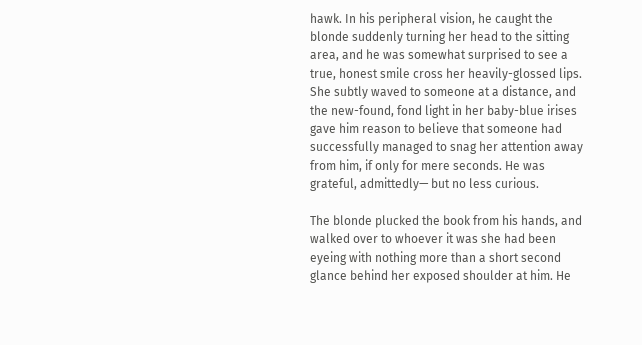hawk. In his peripheral vision, he caught the blonde suddenly turning her head to the sitting area, and he was somewhat surprised to see a true, honest smile cross her heavily-glossed lips. She subtly waved to someone at a distance, and the new-found, fond light in her baby-blue irises gave him reason to believe that someone had successfully managed to snag her attention away from him, if only for mere seconds. He was grateful, admittedly— but no less curious.

The blonde plucked the book from his hands, and walked over to whoever it was she had been eyeing with nothing more than a short second glance behind her exposed shoulder at him. He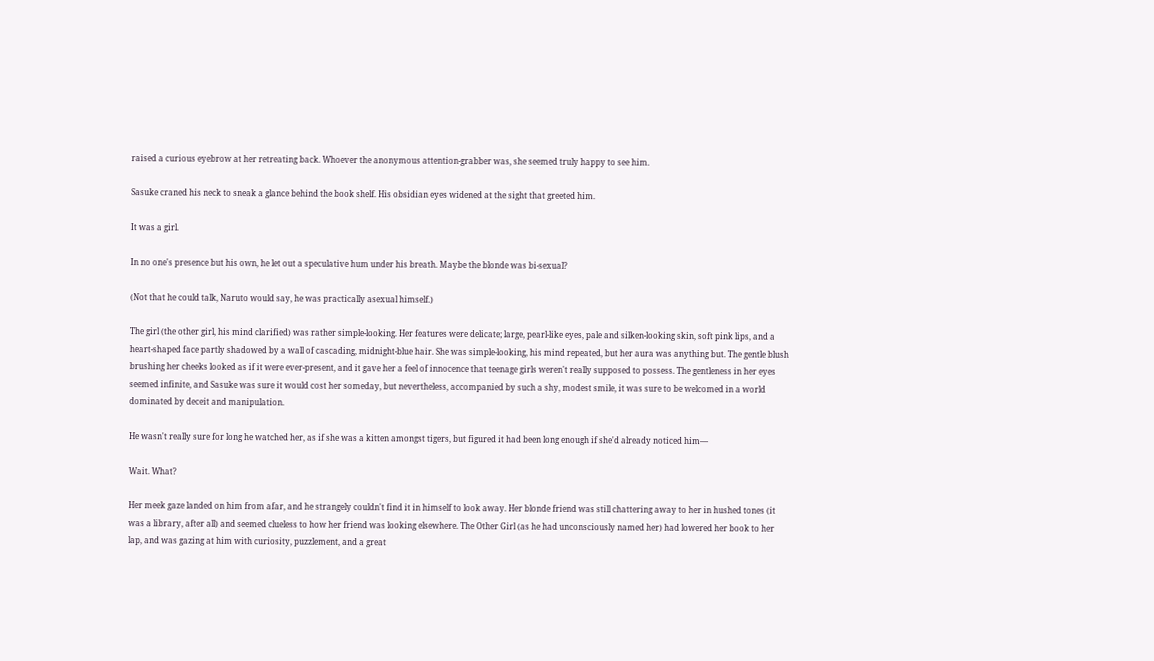raised a curious eyebrow at her retreating back. Whoever the anonymous attention-grabber was, she seemed truly happy to see him.

Sasuke craned his neck to sneak a glance behind the book shelf. His obsidian eyes widened at the sight that greeted him.

It was a girl.

In no one's presence but his own, he let out a speculative hum under his breath. Maybe the blonde was bi-sexual?

(Not that he could talk, Naruto would say, he was practically asexual himself.)

The girl (the other girl, his mind clarified) was rather simple-looking. Her features were delicate; large, pearl-like eyes, pale and silken-looking skin, soft pink lips, and a heart-shaped face partly shadowed by a wall of cascading, midnight-blue hair. She was simple-looking, his mind repeated, but her aura was anything but. The gentle blush brushing her cheeks looked as if it were ever-present, and it gave her a feel of innocence that teenage girls weren't really supposed to possess. The gentleness in her eyes seemed infinite, and Sasuke was sure it would cost her someday, but nevertheless, accompanied by such a shy, modest smile, it was sure to be welcomed in a world dominated by deceit and manipulation.

He wasn't really sure for long he watched her, as if she was a kitten amongst tigers, but figured it had been long enough if she'd already noticed him—

Wait. What?

Her meek gaze landed on him from afar, and he strangely couldn't find it in himself to look away. Her blonde friend was still chattering away to her in hushed tones (it was a library, after all) and seemed clueless to how her friend was looking elsewhere. The Other Girl (as he had unconsciously named her) had lowered her book to her lap, and was gazing at him with curiosity, puzzlement, and a great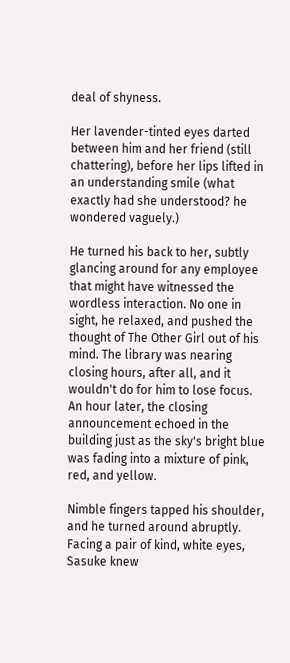deal of shyness.

Her lavender-tinted eyes darted between him and her friend (still chattering), before her lips lifted in an understanding smile (what exactly had she understood? he wondered vaguely.)

He turned his back to her, subtly glancing around for any employee that might have witnessed the wordless interaction. No one in sight, he relaxed, and pushed the thought of The Other Girl out of his mind. The library was nearing closing hours, after all, and it wouldn't do for him to lose focus. An hour later, the closing announcement echoed in the building just as the sky's bright blue was fading into a mixture of pink, red, and yellow.

Nimble fingers tapped his shoulder, and he turned around abruptly. Facing a pair of kind, white eyes, Sasuke knew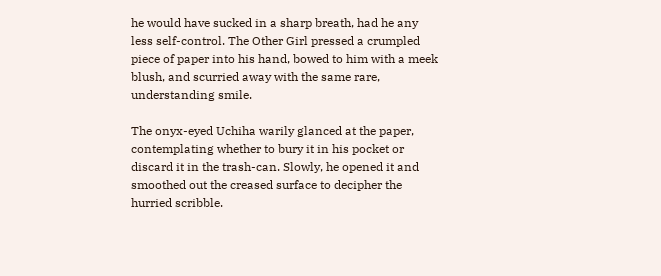he would have sucked in a sharp breath, had he any less self-control. The Other Girl pressed a crumpled piece of paper into his hand, bowed to him with a meek blush, and scurried away with the same rare, understanding smile.

The onyx-eyed Uchiha warily glanced at the paper, contemplating whether to bury it in his pocket or discard it in the trash-can. Slowly, he opened it and smoothed out the creased surface to decipher the hurried scribble.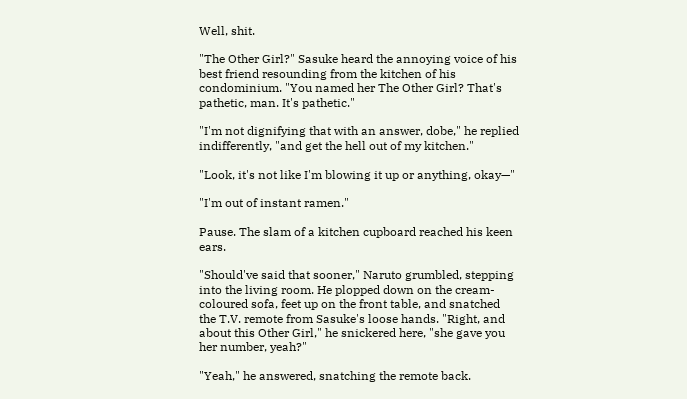Well, shit.

"The Other Girl?" Sasuke heard the annoying voice of his best friend resounding from the kitchen of his condominium. "You named her The Other Girl? That's pathetic, man. It's pathetic."

"I'm not dignifying that with an answer, dobe," he replied indifferently, "and get the hell out of my kitchen."

"Look, it's not like I'm blowing it up or anything, okay—"

"I'm out of instant ramen."

Pause. The slam of a kitchen cupboard reached his keen ears.

"Should've said that sooner," Naruto grumbled, stepping into the living room. He plopped down on the cream-coloured sofa, feet up on the front table, and snatched the T.V. remote from Sasuke's loose hands. "Right, and about this Other Girl," he snickered here, "she gave you her number, yeah?"

"Yeah," he answered, snatching the remote back.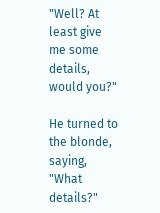"Well? At least give me some details, would you?"

He turned to the blonde, saying, "What details?"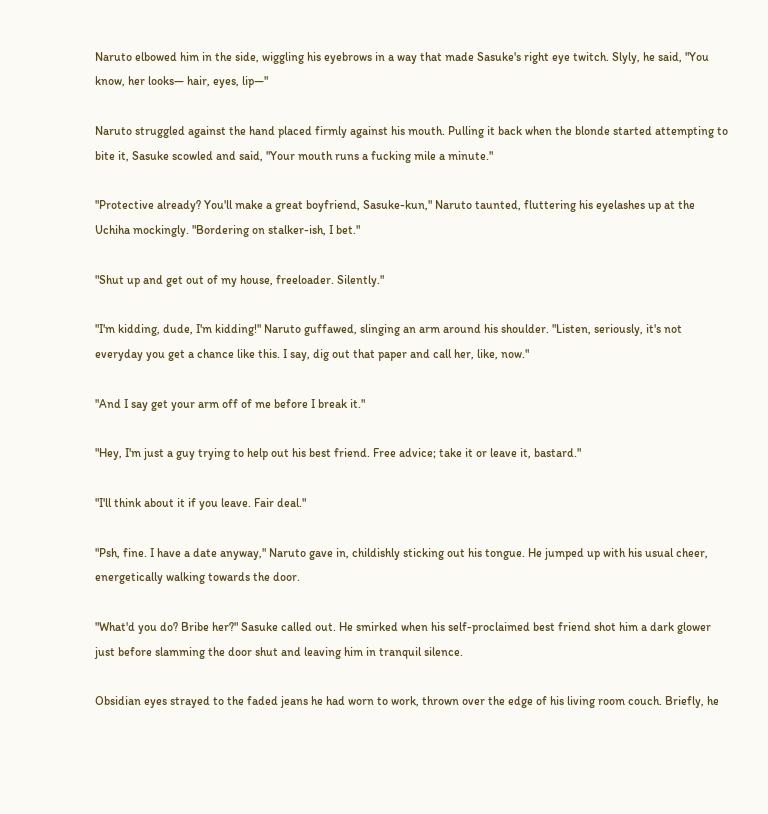Naruto elbowed him in the side, wiggling his eyebrows in a way that made Sasuke's right eye twitch. Slyly, he said, "You know, her looks— hair, eyes, lip—"

Naruto struggled against the hand placed firmly against his mouth. Pulling it back when the blonde started attempting to bite it, Sasuke scowled and said, "Your mouth runs a fucking mile a minute."

"Protective already? You'll make a great boyfriend, Sasuke-kun," Naruto taunted, fluttering his eyelashes up at the Uchiha mockingly. "Bordering on stalker-ish, I bet."

"Shut up and get out of my house, freeloader. Silently."

"I'm kidding, dude, I'm kidding!" Naruto guffawed, slinging an arm around his shoulder. "Listen, seriously, it's not everyday you get a chance like this. I say, dig out that paper and call her, like, now."

"And I say get your arm off of me before I break it."

"Hey, I'm just a guy trying to help out his best friend. Free advice; take it or leave it, bastard."

"I'll think about it if you leave. Fair deal."

"Psh, fine. I have a date anyway," Naruto gave in, childishly sticking out his tongue. He jumped up with his usual cheer, energetically walking towards the door.

"What'd you do? Bribe her?" Sasuke called out. He smirked when his self-proclaimed best friend shot him a dark glower just before slamming the door shut and leaving him in tranquil silence.

Obsidian eyes strayed to the faded jeans he had worn to work, thrown over the edge of his living room couch. Briefly, he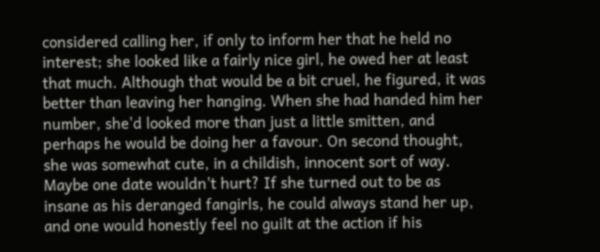considered calling her, if only to inform her that he held no interest; she looked like a fairly nice girl, he owed her at least that much. Although that would be a bit cruel, he figured, it was better than leaving her hanging. When she had handed him her number, she'd looked more than just a little smitten, and perhaps he would be doing her a favour. On second thought, she was somewhat cute, in a childish, innocent sort of way. Maybe one date wouldn't hurt? If she turned out to be as insane as his deranged fangirls, he could always stand her up, and one would honestly feel no guilt at the action if his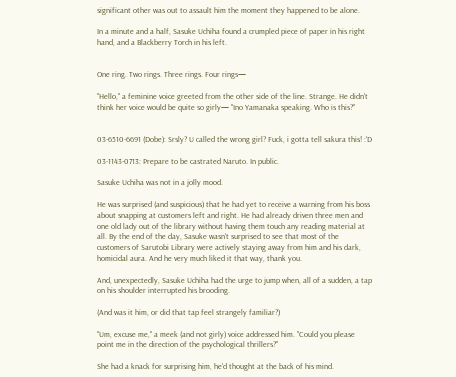significant other was out to assault him the moment they happened to be alone.

In a minute and a half, Sasuke Uchiha found a crumpled piece of paper in his right hand, and a Blackberry Torch in his left.


One ring. Two rings. Three rings. Four rings—

"Hello," a feminine voice greeted from the other side of the line. Strange. He didn't think her voice would be quite so girly— "Ino Yamanaka speaking. Who is this?"


03-6510-6691 (Dobe): Srsly? U called the wrong girl? Fuck, i gotta tell sakura this! :'D

03-1143-0713: Prepare to be castrated Naruto. In public.

Sasuke Uchiha was not in a jolly mood.

He was surprised (and suspicious) that he had yet to receive a warning from his boss about snapping at customers left and right. He had already driven three men and one old lady out of the library without having them touch any reading material at all. By the end of the day, Sasuke wasn't surprised to see that most of the customers of Sarutobi Library were actively staying away from him and his dark, homicidal aura. And he very much liked it that way, thank you.

And, unexpectedly, Sasuke Uchiha had the urge to jump when, all of a sudden, a tap on his shoulder interrupted his brooding.

(And was it him, or did that tap feel strangely familiar?)

"Um, excuse me," a meek (and not girly) voice addressed him. "Could you please point me in the direction of the psychological thrillers?"

She had a knack for surprising him, he'd thought at the back of his mind.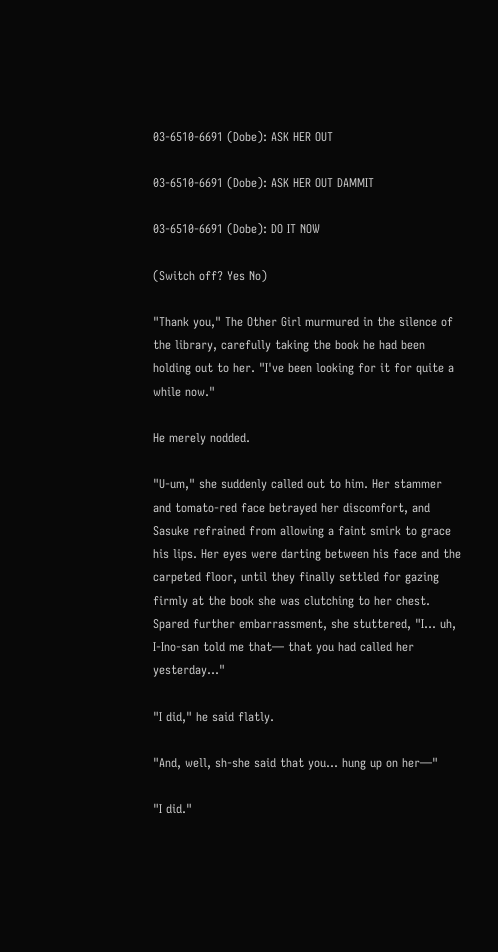03-6510-6691 (Dobe): ASK HER OUT

03-6510-6691 (Dobe): ASK HER OUT DAMMIT

03-6510-6691 (Dobe): DO IT NOW

(Switch off? Yes No)

"Thank you," The Other Girl murmured in the silence of the library, carefully taking the book he had been holding out to her. "I've been looking for it for quite a while now."

He merely nodded.

"U-um," she suddenly called out to him. Her stammer and tomato-red face betrayed her discomfort, and Sasuke refrained from allowing a faint smirk to grace his lips. Her eyes were darting between his face and the carpeted floor, until they finally settled for gazing firmly at the book she was clutching to her chest. Spared further embarrassment, she stuttered, "I... uh, I-Ino-san told me that— that you had called her yesterday..."

"I did," he said flatly.

"And, well, sh-she said that you... hung up on her—"

"I did."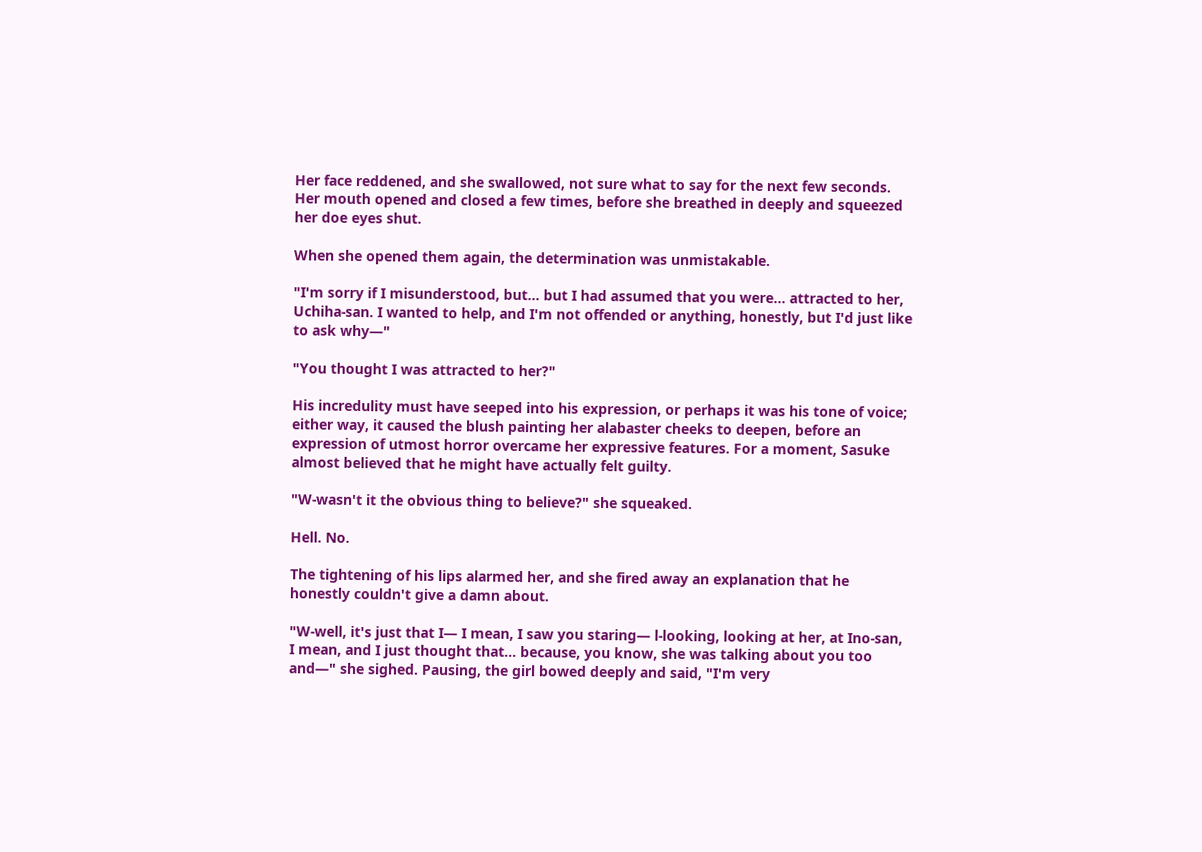Her face reddened, and she swallowed, not sure what to say for the next few seconds. Her mouth opened and closed a few times, before she breathed in deeply and squeezed her doe eyes shut.

When she opened them again, the determination was unmistakable.

"I'm sorry if I misunderstood, but... but I had assumed that you were... attracted to her, Uchiha-san. I wanted to help, and I'm not offended or anything, honestly, but I'd just like to ask why—"

"You thought I was attracted to her?"

His incredulity must have seeped into his expression, or perhaps it was his tone of voice; either way, it caused the blush painting her alabaster cheeks to deepen, before an expression of utmost horror overcame her expressive features. For a moment, Sasuke almost believed that he might have actually felt guilty.

"W-wasn't it the obvious thing to believe?" she squeaked.

Hell. No.

The tightening of his lips alarmed her, and she fired away an explanation that he honestly couldn't give a damn about.

"W-well, it's just that I— I mean, I saw you staring— l-looking, looking at her, at Ino-san, I mean, and I just thought that... because, you know, she was talking about you too and—" she sighed. Pausing, the girl bowed deeply and said, "I'm very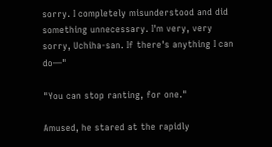sorry. I completely misunderstood and did something unnecessary. I'm very, very sorry, Uchiha-san. If there's anything I can do—"

"You can stop ranting, for one."

Amused, he stared at the rapidly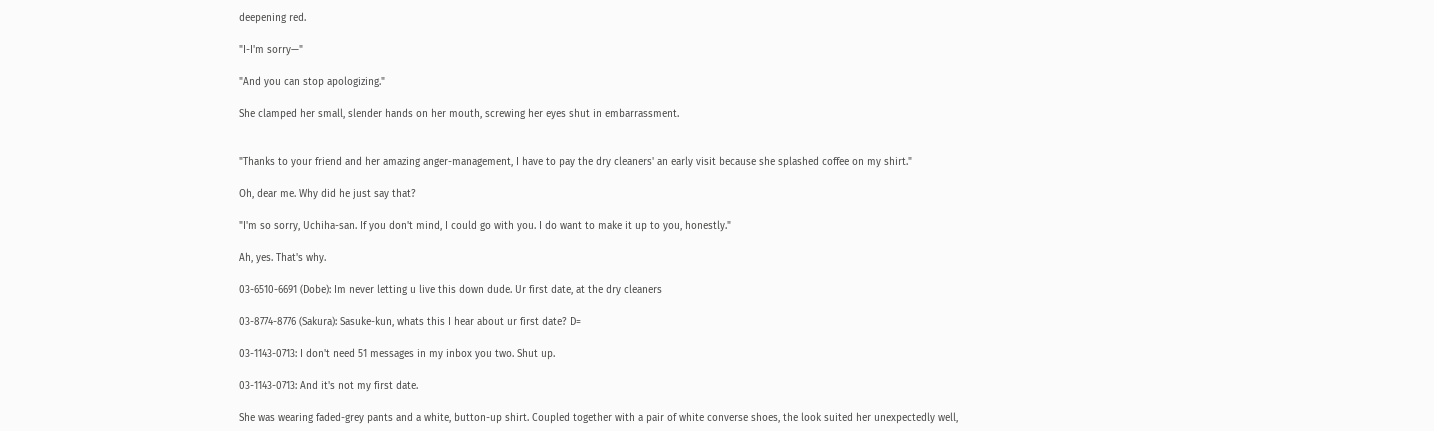deepening red.

"I-I'm sorry—"

"And you can stop apologizing."

She clamped her small, slender hands on her mouth, screwing her eyes shut in embarrassment.


"Thanks to your friend and her amazing anger-management, I have to pay the dry cleaners' an early visit because she splashed coffee on my shirt."

Oh, dear me. Why did he just say that?

"I'm so sorry, Uchiha-san. If you don't mind, I could go with you. I do want to make it up to you, honestly."

Ah, yes. That's why.

03-6510-6691 (Dobe): Im never letting u live this down dude. Ur first date, at the dry cleaners

03-8774-8776 (Sakura): Sasuke-kun, whats this I hear about ur first date? D=

03-1143-0713: I don't need 51 messages in my inbox you two. Shut up.

03-1143-0713: And it's not my first date.

She was wearing faded-grey pants and a white, button-up shirt. Coupled together with a pair of white converse shoes, the look suited her unexpectedly well,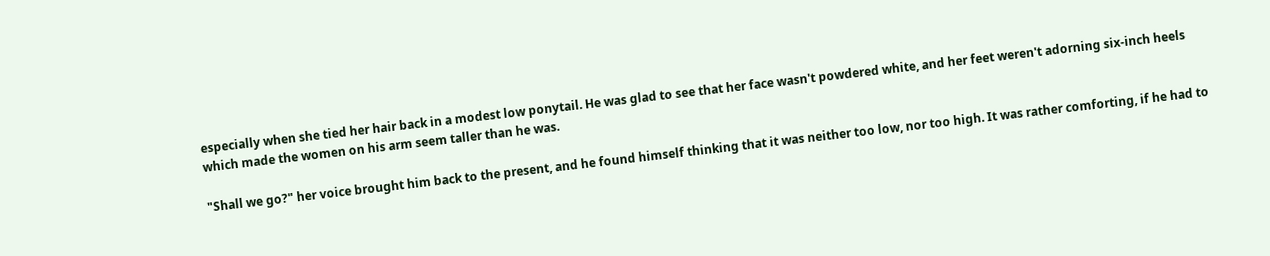especially when she tied her hair back in a modest low ponytail. He was glad to see that her face wasn't powdered white, and her feet weren't adorning six-inch heels which made the women on his arm seem taller than he was.

"Shall we go?" her voice brought him back to the present, and he found himself thinking that it was neither too low, nor too high. It was rather comforting, if he had to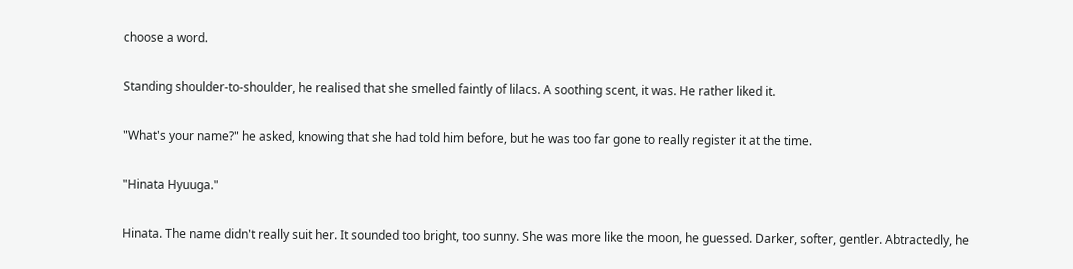choose a word.

Standing shoulder-to-shoulder, he realised that she smelled faintly of lilacs. A soothing scent, it was. He rather liked it.

"What's your name?" he asked, knowing that she had told him before, but he was too far gone to really register it at the time.

"Hinata Hyuuga."

Hinata. The name didn't really suit her. It sounded too bright, too sunny. She was more like the moon, he guessed. Darker, softer, gentler. Abtractedly, he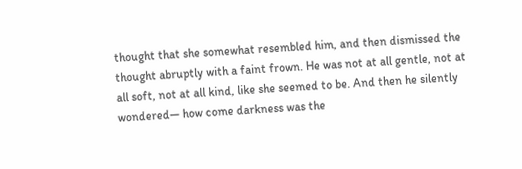thought that she somewhat resembled him, and then dismissed the thought abruptly with a faint frown. He was not at all gentle, not at all soft, not at all kind, like she seemed to be. And then he silently wondered— how come darkness was the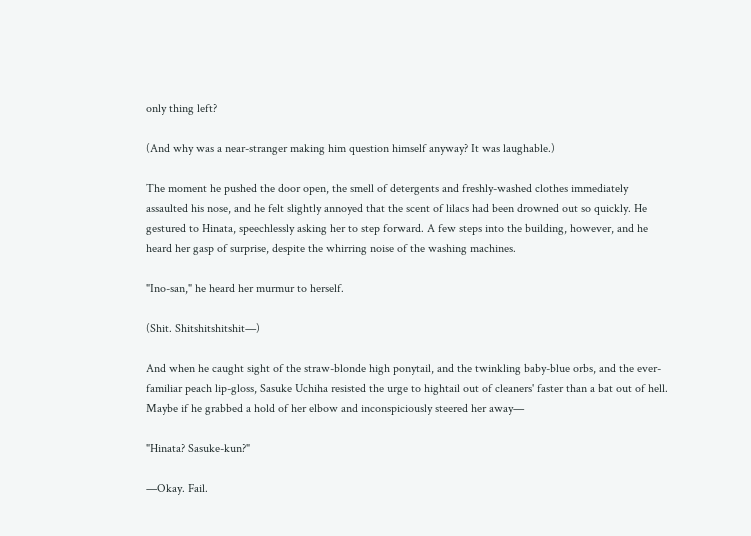only thing left?

(And why was a near-stranger making him question himself anyway? It was laughable.)

The moment he pushed the door open, the smell of detergents and freshly-washed clothes immediately assaulted his nose, and he felt slightly annoyed that the scent of lilacs had been drowned out so quickly. He gestured to Hinata, speechlessly asking her to step forward. A few steps into the building, however, and he heard her gasp of surprise, despite the whirring noise of the washing machines.

"Ino-san," he heard her murmur to herself.

(Shit. Shitshitshitshit—)

And when he caught sight of the straw-blonde high ponytail, and the twinkling baby-blue orbs, and the ever-familiar peach lip-gloss, Sasuke Uchiha resisted the urge to hightail out of cleaners' faster than a bat out of hell. Maybe if he grabbed a hold of her elbow and inconspiciously steered her away—

"Hinata? Sasuke-kun?"

—Okay. Fail.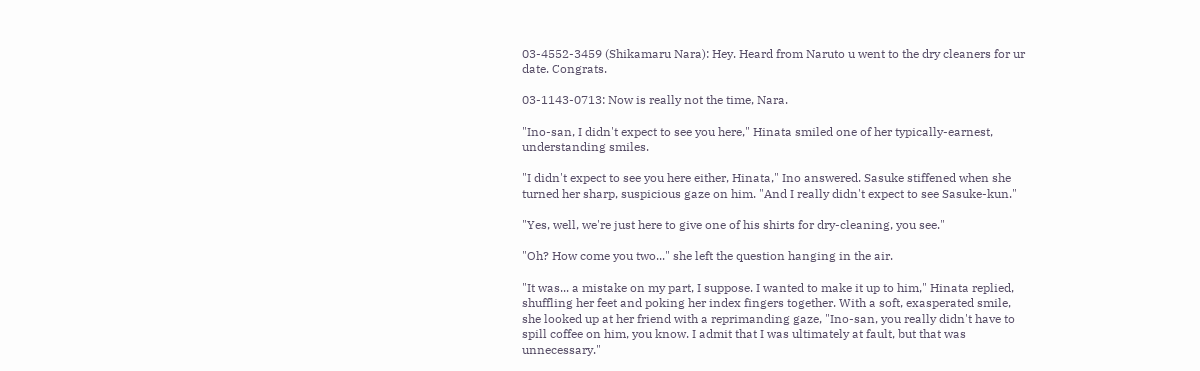03-4552-3459 (Shikamaru Nara): Hey. Heard from Naruto u went to the dry cleaners for ur date. Congrats.

03-1143-0713: Now is really not the time, Nara.

"Ino-san, I didn't expect to see you here," Hinata smiled one of her typically-earnest, understanding smiles.

"I didn't expect to see you here either, Hinata," Ino answered. Sasuke stiffened when she turned her sharp, suspicious gaze on him. "And I really didn't expect to see Sasuke-kun."

"Yes, well, we're just here to give one of his shirts for dry-cleaning, you see."

"Oh? How come you two..." she left the question hanging in the air.

"It was... a mistake on my part, I suppose. I wanted to make it up to him," Hinata replied, shuffling her feet and poking her index fingers together. With a soft, exasperated smile, she looked up at her friend with a reprimanding gaze, "Ino-san, you really didn't have to spill coffee on him, you know. I admit that I was ultimately at fault, but that was unnecessary."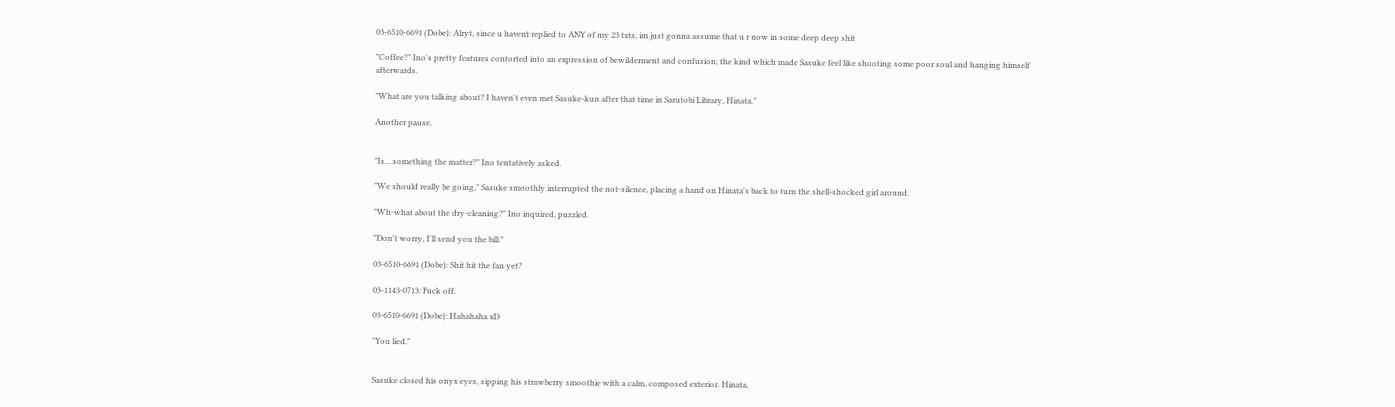03-6510-6691 (Dobe): Alryt, since u havent replied to ANY of my 23 txts, im just gonna assume that u r now in some deep deep shit

"Coffee?" Ino's pretty features contorted into an expression of bewilderment and confusion; the kind which made Sasuke feel like shooting some poor soul and hanging himself afterwards.

"What are you talking about? I haven't even met Sasuke-kun after that time in Sarutobi Library, Hinata."

Another pause.


"Is... something the matter?" Ino tentatively asked.

"We should really be going," Sasuke smoothly interrupted the not-silence, placing a hand on Hinata's back to turn the shell-shocked girl around.

"Wh-what about the dry-cleaning?" Ino inquired, puzzled.

"Don't worry, I'll send you the bill."

03-6510-6691 (Dobe): Shit hit the fan yet?

03-1143-0713: Fuck off.

03-6510-6691 (Dobe): Hahahaha xD

"You lied."


Sasuke closed his onyx eyes, sipping his strawberry smoothie with a calm, composed exterior. Hinata,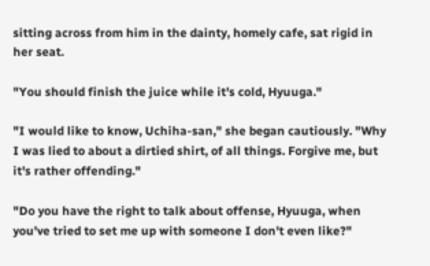sitting across from him in the dainty, homely cafe, sat rigid in her seat.

"You should finish the juice while it's cold, Hyuuga."

"I would like to know, Uchiha-san," she began cautiously. "Why I was lied to about a dirtied shirt, of all things. Forgive me, but it's rather offending."

"Do you have the right to talk about offense, Hyuuga, when you've tried to set me up with someone I don't even like?"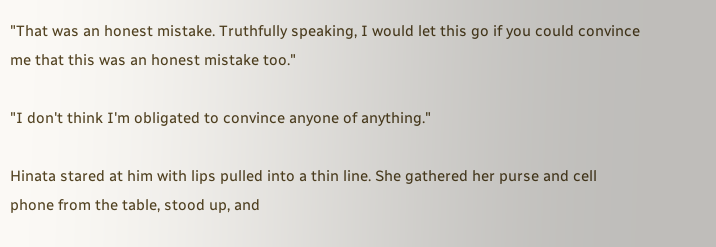"That was an honest mistake. Truthfully speaking, I would let this go if you could convince me that this was an honest mistake too."

"I don't think I'm obligated to convince anyone of anything."

Hinata stared at him with lips pulled into a thin line. She gathered her purse and cell phone from the table, stood up, and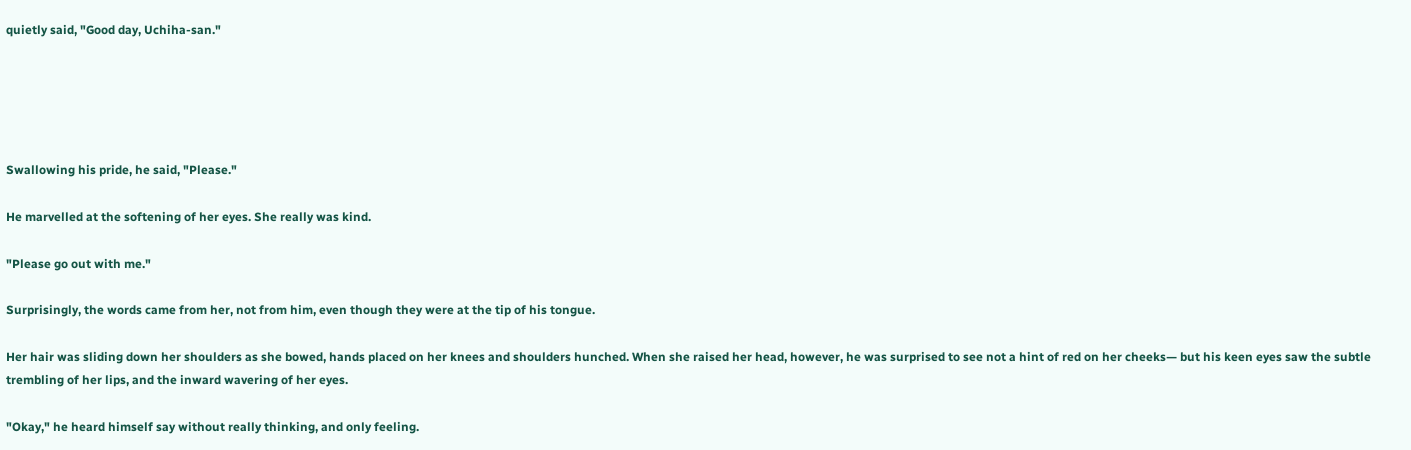quietly said, "Good day, Uchiha-san."





Swallowing his pride, he said, "Please."

He marvelled at the softening of her eyes. She really was kind.

"Please go out with me."

Surprisingly, the words came from her, not from him, even though they were at the tip of his tongue.

Her hair was sliding down her shoulders as she bowed, hands placed on her knees and shoulders hunched. When she raised her head, however, he was surprised to see not a hint of red on her cheeks— but his keen eyes saw the subtle trembling of her lips, and the inward wavering of her eyes.

"Okay," he heard himself say without really thinking, and only feeling.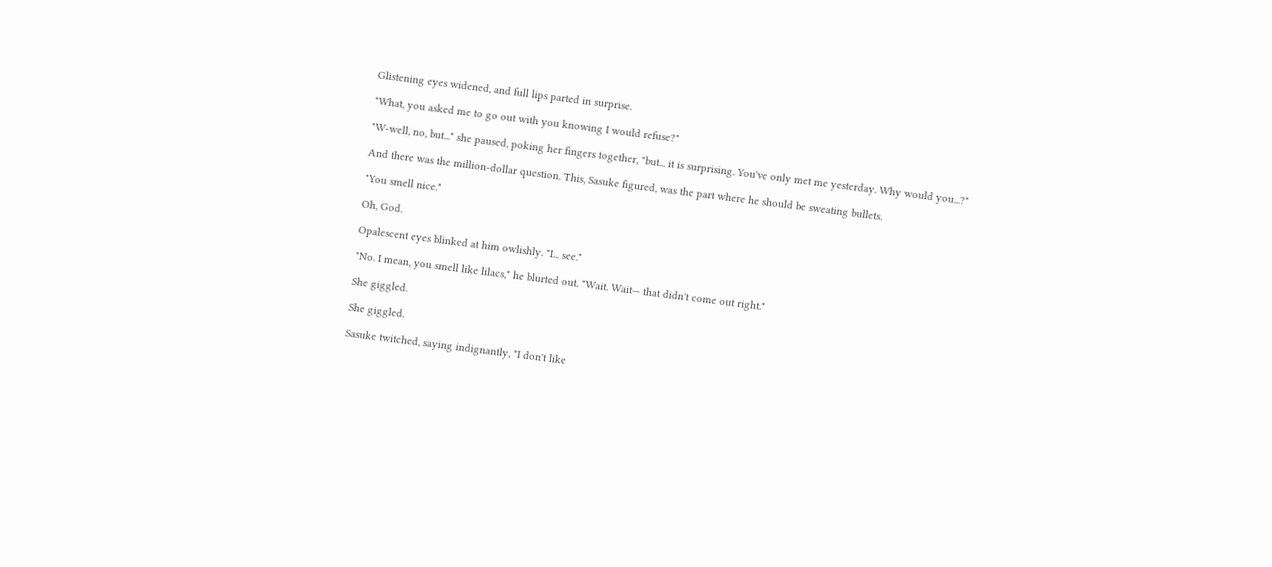Glistening eyes widened, and full lips parted in surprise.

"What, you asked me to go out with you knowing I would refuse?"

"W-well, no, but..." she paused, poking her fingers together, "but... it is surprising. You've only met me yesterday. Why would you...?"

And there was the million-dollar question. This, Sasuke figured, was the part where he should be sweating bullets.

"You smell nice."

Oh, God.

Opalescent eyes blinked at him owlishly. "I... see."

"No. I mean, you smell like lilacs," he blurted out. "Wait. Wait— that didn't come out right."

She giggled.

She giggled.

Sasuke twitched, saying indignantly, "I don't like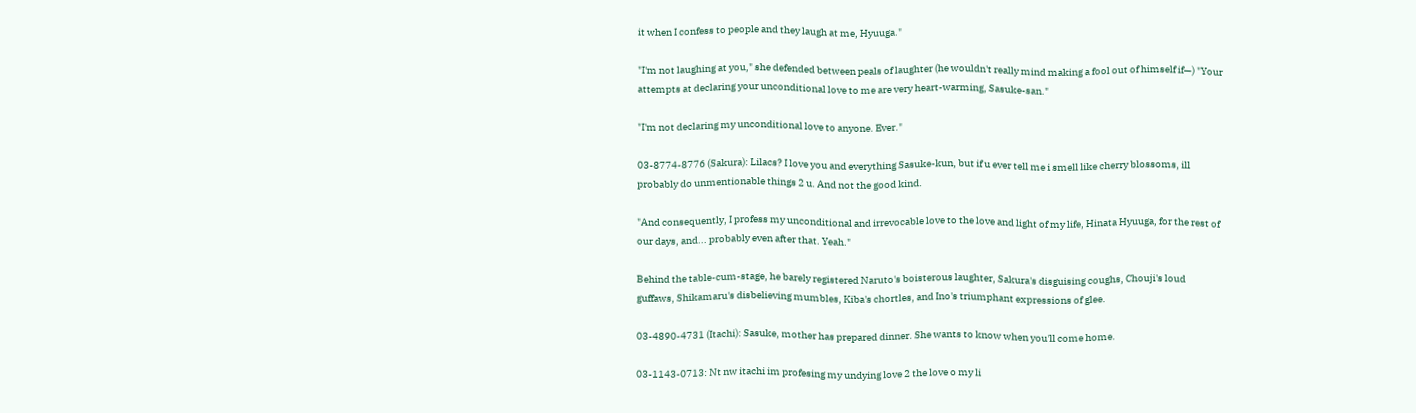it when I confess to people and they laugh at me, Hyuuga."

"I'm not laughing at you," she defended between peals of laughter (he wouldn't really mind making a fool out of himself if—) "Your attempts at declaring your unconditional love to me are very heart-warming, Sasuke-san."

"I'm not declaring my unconditional love to anyone. Ever."

03-8774-8776 (Sakura): Lilacs? I love you and everything Sasuke-kun, but if u ever tell me i smell like cherry blossoms, ill probably do unmentionable things 2 u. And not the good kind.

"And consequently, I profess my unconditional and irrevocable love to the love and light of my life, Hinata Hyuuga, for the rest of our days, and... probably even after that. Yeah."

Behind the table-cum-stage, he barely registered Naruto's boisterous laughter, Sakura's disguising coughs, Chouji's loud guffaws, Shikamaru's disbelieving mumbles, Kiba's chortles, and Ino's triumphant expressions of glee.

03-4890-4731 (Itachi): Sasuke, mother has prepared dinner. She wants to know when you'll come home.

03-1143-0713: Nt nw itachi im profesing my undying love 2 the love o my li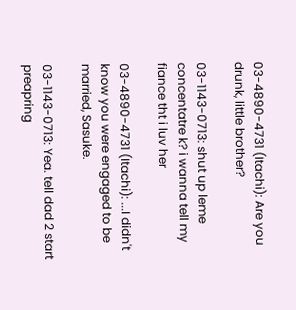03-4890-4731 (Itachi): Are you drunk, little brother?

03-1143-0713: shut up leme concentatre k? i wanna tell my fiance tht i luv her

03-4890-4731 (Itachi): ...I didn't know you were engaged to be married, Sasuke.

03-1143-0713: Yea. tell dad 2 start preapring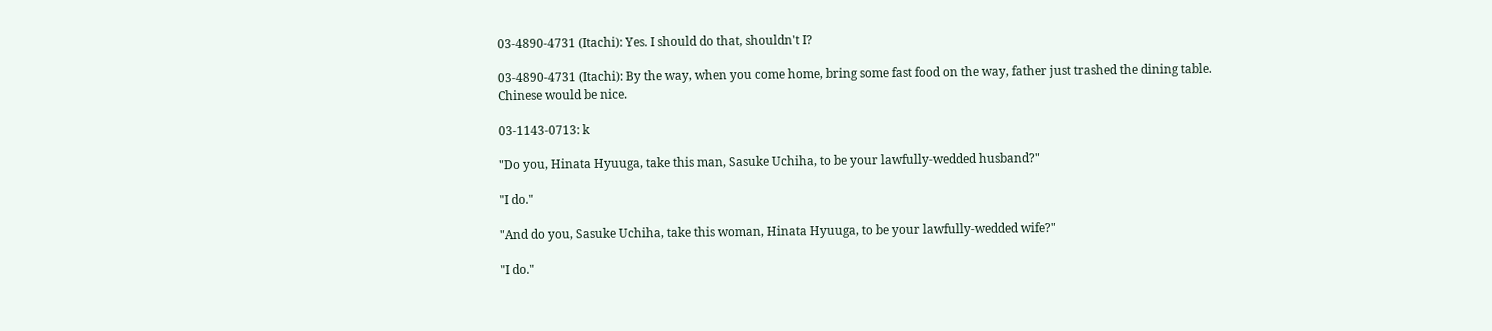03-4890-4731 (Itachi): Yes. I should do that, shouldn't I?

03-4890-4731 (Itachi): By the way, when you come home, bring some fast food on the way, father just trashed the dining table. Chinese would be nice.

03-1143-0713: k

"Do you, Hinata Hyuuga, take this man, Sasuke Uchiha, to be your lawfully-wedded husband?"

"I do."

"And do you, Sasuke Uchiha, take this woman, Hinata Hyuuga, to be your lawfully-wedded wife?"

"I do."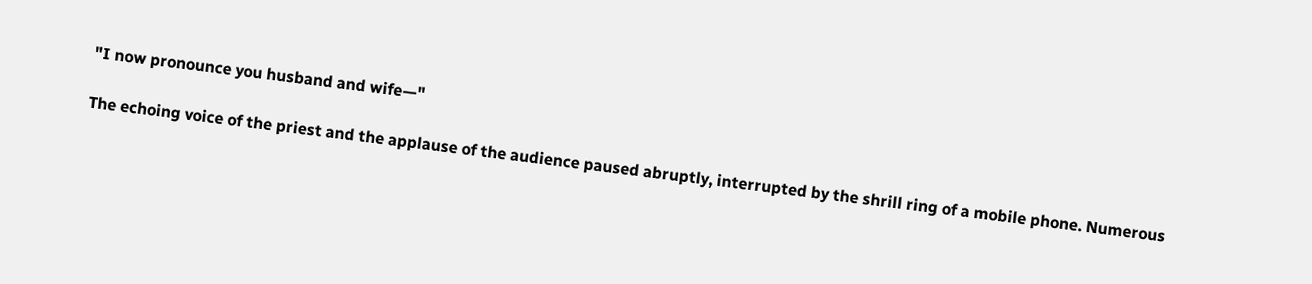"I now pronounce you husband and wife—"

The echoing voice of the priest and the applause of the audience paused abruptly, interrupted by the shrill ring of a mobile phone. Numerous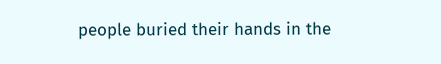people buried their hands in the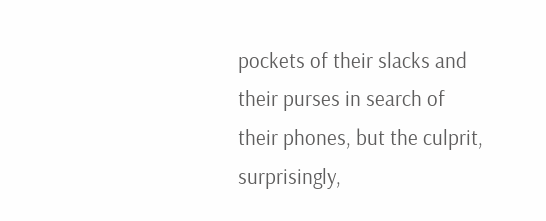pockets of their slacks and their purses in search of their phones, but the culprit, surprisingly,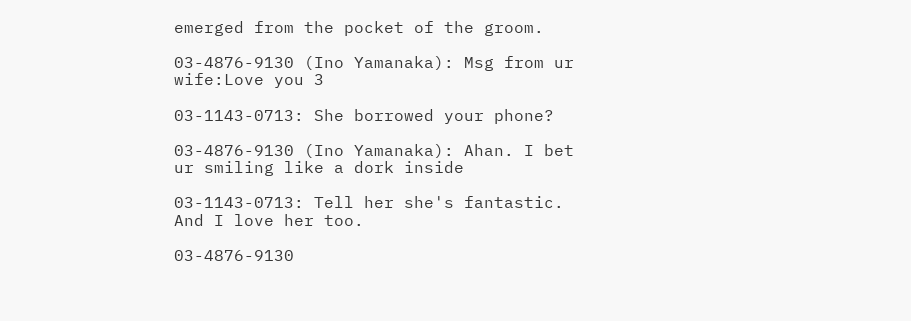emerged from the pocket of the groom.

03-4876-9130 (Ino Yamanaka): Msg from ur wife:Love you 3

03-1143-0713: She borrowed your phone?

03-4876-9130 (Ino Yamanaka): Ahan. I bet ur smiling like a dork inside

03-1143-0713: Tell her she's fantastic. And I love her too.

03-4876-9130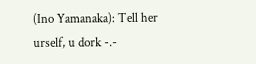(Ino Yamanaka): Tell her urself, u dork -.-